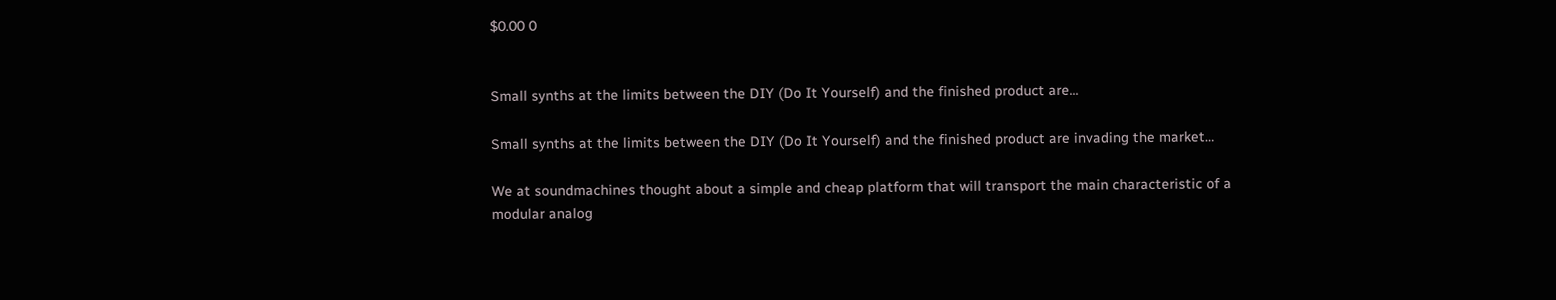$0.00 0


Small synths at the limits between the DIY (Do It Yourself) and the finished product are...

Small synths at the limits between the DIY (Do It Yourself) and the finished product are invading the market…

We at soundmachines thought about a simple and cheap platform that will transport the main characteristic of a modular analog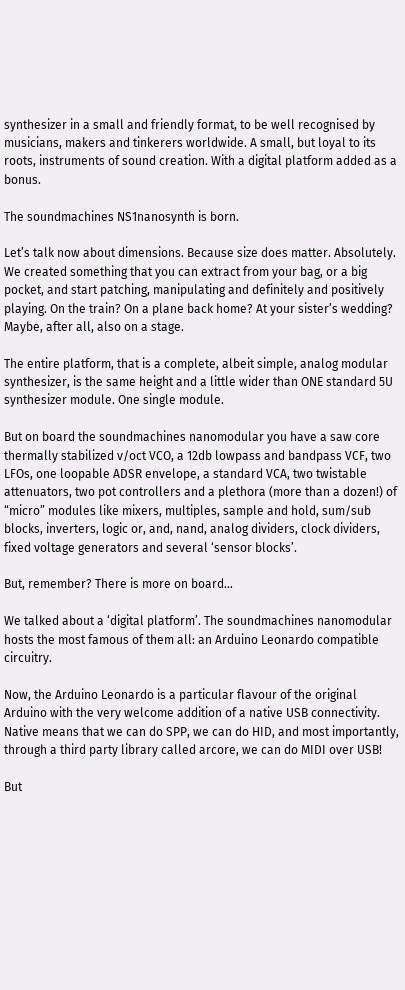synthesizer in a small and friendly format, to be well recognised by musicians, makers and tinkerers worldwide. A small, but loyal to its roots, instruments of sound creation. With a digital platform added as a bonus.

The soundmachines NS1nanosynth is born.

Let’s talk now about dimensions. Because size does matter. Absolutely. We created something that you can extract from your bag, or a big pocket, and start patching, manipulating and definitely and positively playing. On the train? On a plane back home? At your sister’s wedding? Maybe, after all, also on a stage.

The entire platform, that is a complete, albeit simple, analog modular synthesizer, is the same height and a little wider than ONE standard 5U synthesizer module. One single module.

But on board the soundmachines nanomodular you have a saw core thermally stabilized v/oct VCO, a 12db lowpass and bandpass VCF, two LFOs, one loopable ADSR envelope, a standard VCA, two twistable attenuators, two pot controllers and a plethora (more than a dozen!) of “micro” modules like mixers, multiples, sample and hold, sum/sub blocks, inverters, logic or, and, nand, analog dividers, clock dividers, fixed voltage generators and several ‘sensor blocks’.

But, remember? There is more on board…

We talked about a ‘digital platform’. The soundmachines nanomodular hosts the most famous of them all: an Arduino Leonardo compatible circuitry.

Now, the Arduino Leonardo is a particular flavour of the original Arduino with the very welcome addition of a native USB connectivity. Native means that we can do SPP, we can do HID, and most importantly, through a third party library called arcore, we can do MIDI over USB!

But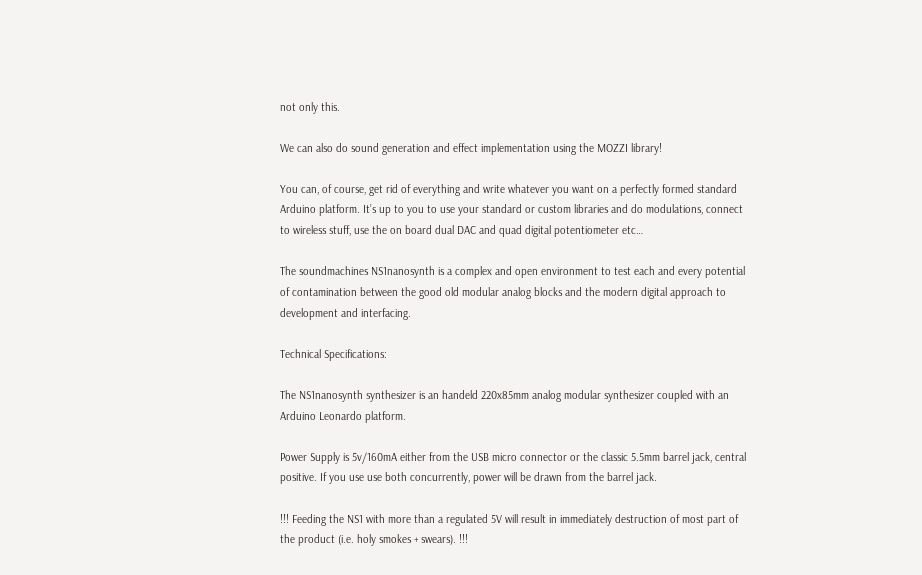not only this.

We can also do sound generation and effect implementation using the MOZZI library!

You can, of course, get rid of everything and write whatever you want on a perfectly formed standard Arduino platform. It’s up to you to use your standard or custom libraries and do modulations, connect to wireless stuff, use the on board dual DAC and quad digital potentiometer etc…

The soundmachines NS1nanosynth is a complex and open environment to test each and every potential of contamination between the good old modular analog blocks and the modern digital approach to development and interfacing.

Technical Specifications:

The NS1nanosynth synthesizer is an handeld 220x85mm analog modular synthesizer coupled with an Arduino Leonardo platform.

Power Supply is 5v/160mA either from the USB micro connector or the classic 5.5mm barrel jack, central positive. If you use use both concurrently, power will be drawn from the barrel jack.

!!! Feeding the NS1 with more than a regulated 5V will result in immediately destruction of most part of the product (i.e. holy smokes + swears). !!!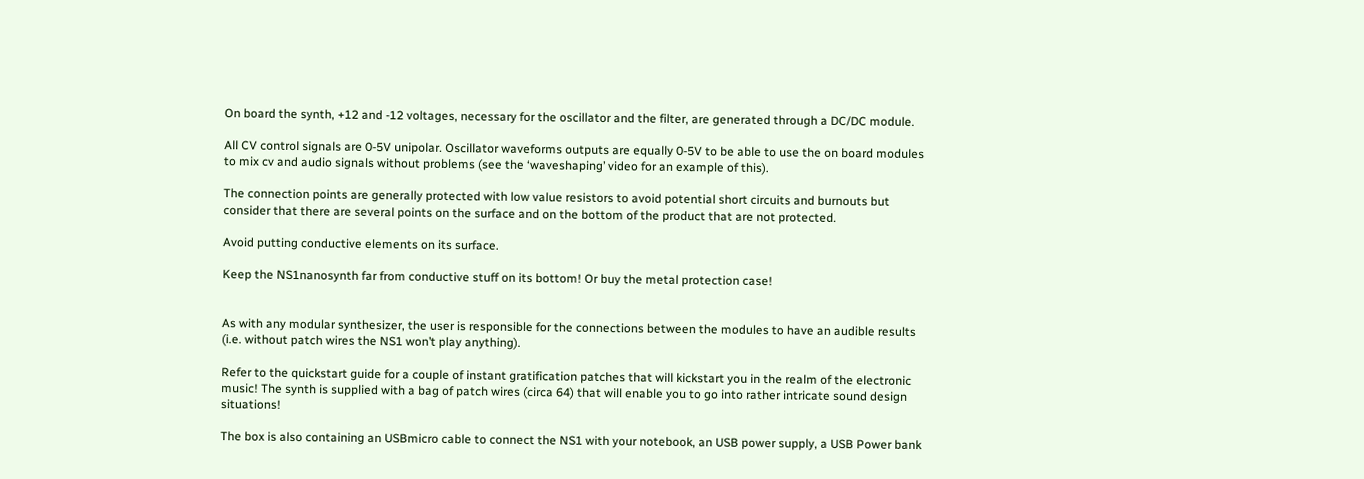On board the synth, +12 and -12 voltages, necessary for the oscillator and the filter, are generated through a DC/DC module.

All CV control signals are 0-5V unipolar. Oscillator waveforms outputs are equally 0-5V to be able to use the on board modules to mix cv and audio signals without problems (see the ‘waveshaping’ video for an example of this).

The connection points are generally protected with low value resistors to avoid potential short circuits and burnouts but consider that there are several points on the surface and on the bottom of the product that are not protected.

Avoid putting conductive elements on its surface.

Keep the NS1nanosynth far from conductive stuff on its bottom! Or buy the metal protection case!


As with any modular synthesizer, the user is responsible for the connections between the modules to have an audible results (i.e. without patch wires the NS1 won’t play anything).

Refer to the quickstart guide for a couple of instant gratification patches that will kickstart you in the realm of the electronic music! The synth is supplied with a bag of patch wires (circa 64) that will enable you to go into rather intricate sound design situations!

The box is also containing an USBmicro cable to connect the NS1 with your notebook, an USB power supply, a USB Power bank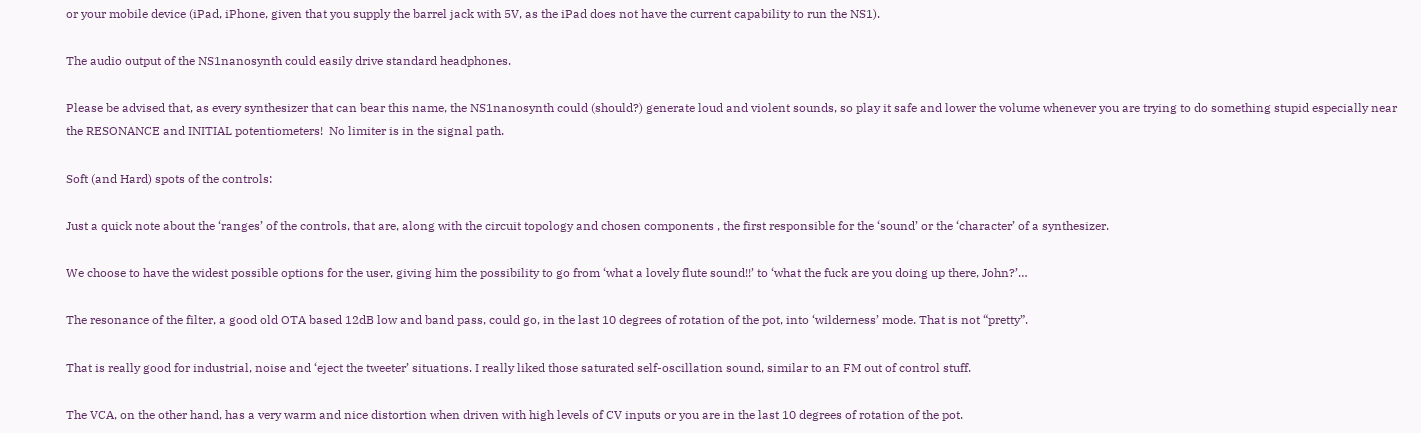or your mobile device (iPad, iPhone, given that you supply the barrel jack with 5V, as the iPad does not have the current capability to run the NS1).

The audio output of the NS1nanosynth could easily drive standard headphones.

Please be advised that, as every synthesizer that can bear this name, the NS1nanosynth could (should?) generate loud and violent sounds, so play it safe and lower the volume whenever you are trying to do something stupid especially near the RESONANCE and INITIAL potentiometers!  No limiter is in the signal path.

Soft (and Hard) spots of the controls:

Just a quick note about the ‘ranges’ of the controls, that are, along with the circuit topology and chosen components , the first responsible for the ‘sound’ or the ‘character’ of a synthesizer.

We choose to have the widest possible options for the user, giving him the possibility to go from ‘what a lovely flute sound!!’ to ‘what the fuck are you doing up there, John?’…

The resonance of the filter, a good old OTA based 12dB low and band pass, could go, in the last 10 degrees of rotation of the pot, into ‘wilderness’ mode. That is not “pretty”.

That is really good for industrial, noise and ‘eject the tweeter’ situations. I really liked those saturated self-oscillation sound, similar to an FM out of control stuff.

The VCA, on the other hand, has a very warm and nice distortion when driven with high levels of CV inputs or you are in the last 10 degrees of rotation of the pot.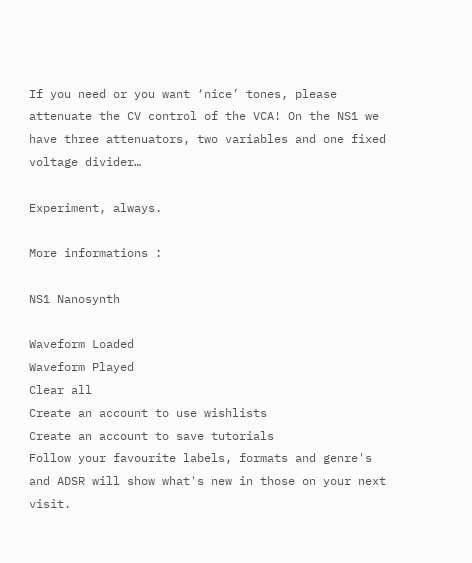If you need or you want ‘nice’ tones, please attenuate the CV control of the VCA! On the NS1 we have three attenuators, two variables and one fixed voltage divider…

Experiment, always.

More informations :

NS1 Nanosynth

Waveform Loaded
Waveform Played
Clear all
Create an account to use wishlists
Create an account to save tutorials
Follow your favourite labels, formats and genre's and ADSR will show what's new in those on your next visit.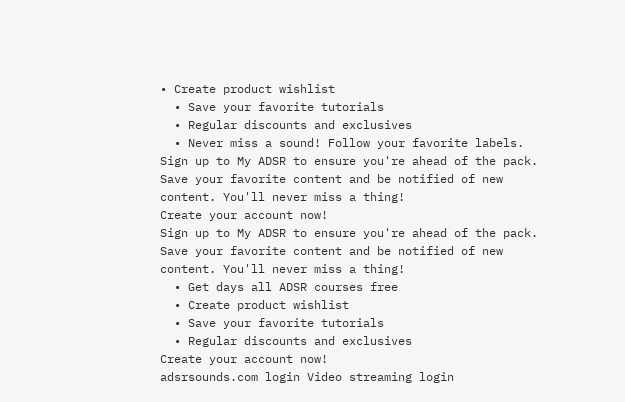• Create product wishlist
  • Save your favorite tutorials
  • Regular discounts and exclusives
  • Never miss a sound! Follow your favorite labels.
Sign up to My ADSR to ensure you're ahead of the pack. Save your favorite content and be notified of new content. You'll never miss a thing!
Create your account now!
Sign up to My ADSR to ensure you're ahead of the pack. Save your favorite content and be notified of new content. You'll never miss a thing!
  • Get days all ADSR courses free
  • Create product wishlist
  • Save your favorite tutorials
  • Regular discounts and exclusives
Create your account now!
adsrsounds.com login Video streaming login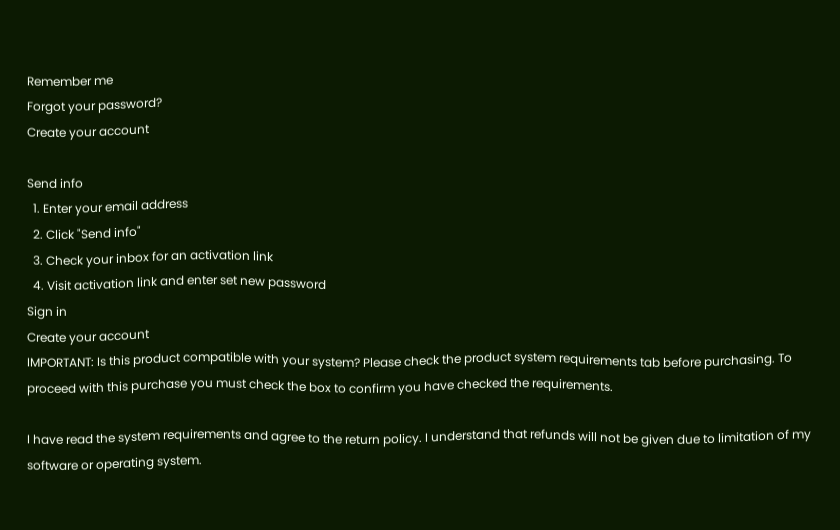Remember me
Forgot your password?
Create your account

Send info
  1. Enter your email address
  2. Click "Send info"
  3. Check your inbox for an activation link
  4. Visit activation link and enter set new password
Sign in
Create your account
IMPORTANT: Is this product compatible with your system? Please check the product system requirements tab before purchasing. To proceed with this purchase you must check the box to confirm you have checked the requirements.

I have read the system requirements and agree to the return policy. I understand that refunds will not be given due to limitation of my software or operating system.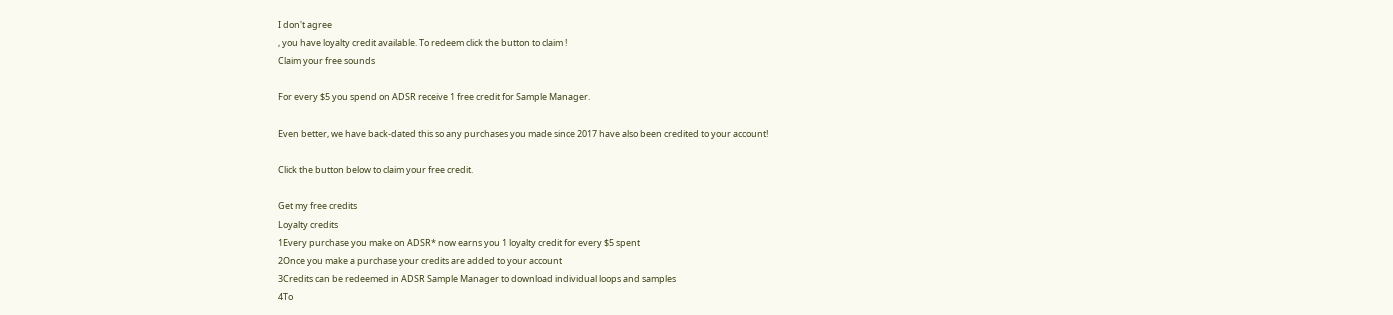I don't agree
, you have loyalty credit available. To redeem click the button to claim !
Claim your free sounds

For every $5 you spend on ADSR receive 1 free credit for Sample Manager.

Even better, we have back-dated this so any purchases you made since 2017 have also been credited to your account!

Click the button below to claim your free credit.

Get my free credits
Loyalty credits
1Every purchase you make on ADSR* now earns you 1 loyalty credit for every $5 spent
2Once you make a purchase your credits are added to your account
3Credits can be redeemed in ADSR Sample Manager to download individual loops and samples
4To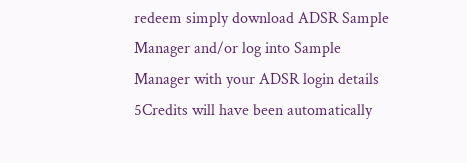redeem simply download ADSR Sample Manager and/or log into Sample Manager with your ADSR login details
5Credits will have been automatically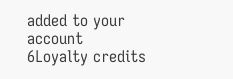added to your account
6Loyalty credits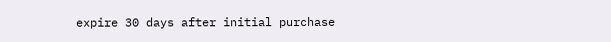expire 30 days after initial purchase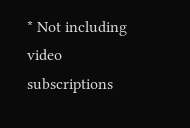* Not including video subscriptions